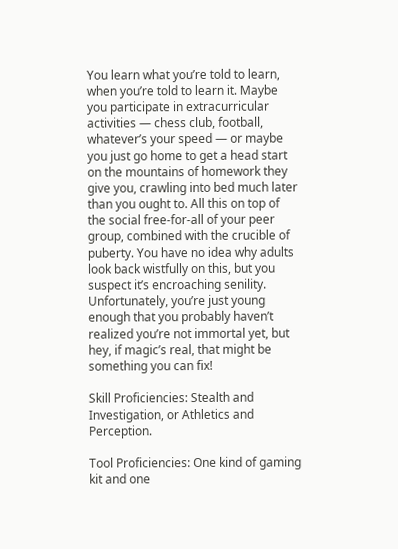You learn what you’re told to learn, when you’re told to learn it. Maybe you participate in extracurricular activities — chess club, football, whatever’s your speed — or maybe you just go home to get a head start on the mountains of homework they give you, crawling into bed much later than you ought to. All this on top of the social free-for-all of your peer group, combined with the crucible of puberty. You have no idea why adults look back wistfully on this, but you suspect it’s encroaching senility. Unfortunately, you’re just young enough that you probably haven’t realized you’re not immortal yet, but hey, if magic’s real, that might be something you can fix!

Skill Proficiencies: Stealth and Investigation, or Athletics and Perception.

Tool Proficiencies: One kind of gaming kit and one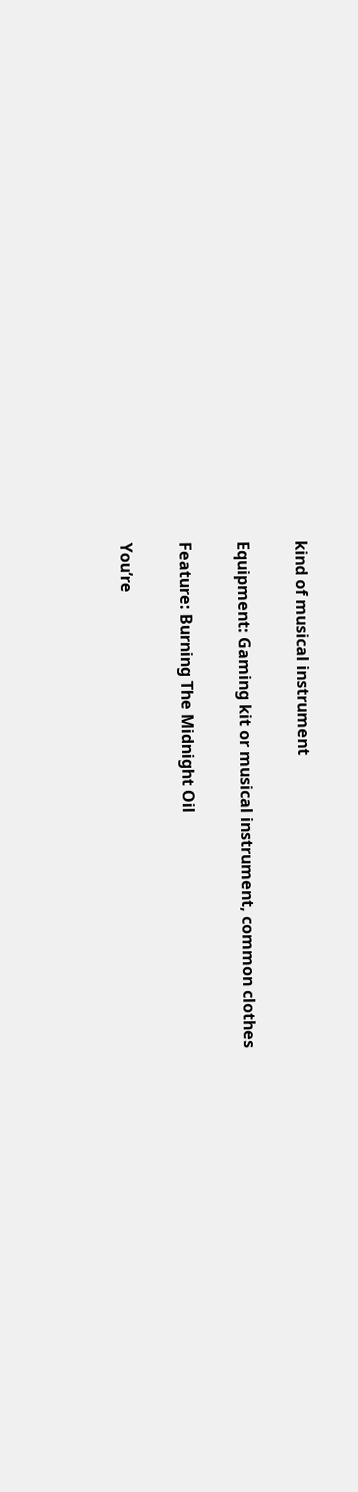kind of musical instrument

Equipment: Gaming kit or musical instrument, common clothes

Feature: Burning The Midnight Oil

You’re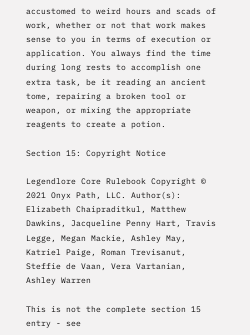accustomed to weird hours and scads of work, whether or not that work makes sense to you in terms of execution or application. You always find the time during long rests to accomplish one extra task, be it reading an ancient tome, repairing a broken tool or weapon, or mixing the appropriate reagents to create a potion.

Section 15: Copyright Notice

Legendlore Core Rulebook Copyright © 2021 Onyx Path, LLC. Author(s): Elizabeth Chaipraditkul, Matthew Dawkins, Jacqueline Penny Hart, Travis Legge, Megan Mackie, Ashley May, Katriel Paige, Roman Trevisanut, Steffie de Vaan, Vera Vartanian, Ashley Warren

This is not the complete section 15 entry - see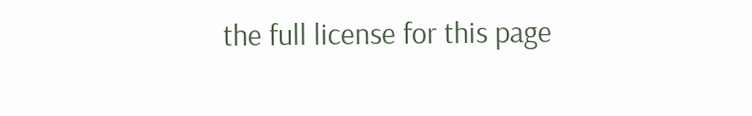the full license for this page